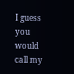I guess you would call my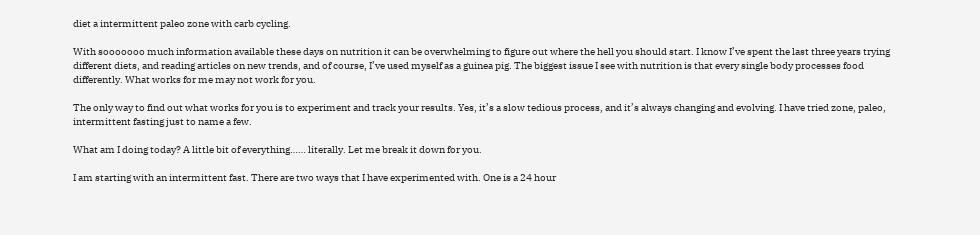diet a intermittent paleo zone with carb cycling.

With sooooooo much information available these days on nutrition it can be overwhelming to figure out where the hell you should start. I know I’ve spent the last three years trying different diets, and reading articles on new trends, and of course, I’ve used myself as a guinea pig. The biggest issue I see with nutrition is that every single body processes food differently. What works for me may not work for you.

The only way to find out what works for you is to experiment and track your results. Yes, it’s a slow tedious process, and it’s always changing and evolving. I have tried zone, paleo, intermittent fasting just to name a few.

What am I doing today? A little bit of everything…… literally. Let me break it down for you.

I am starting with an intermittent fast. There are two ways that I have experimented with. One is a 24 hour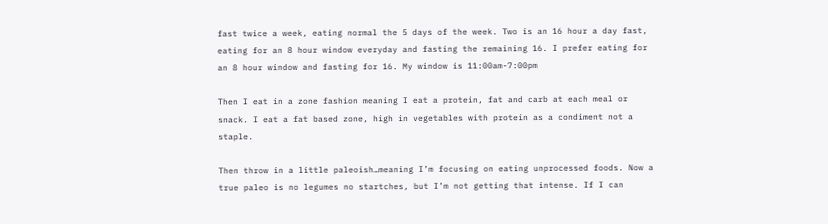fast twice a week, eating normal the 5 days of the week. Two is an 16 hour a day fast, eating for an 8 hour window everyday and fasting the remaining 16. I prefer eating for an 8 hour window and fasting for 16. My window is 11:00am-7:00pm

Then I eat in a zone fashion meaning I eat a protein, fat and carb at each meal or snack. I eat a fat based zone, high in vegetables with protein as a condiment not a staple.

Then throw in a little paleoish…meaning I’m focusing on eating unprocessed foods. Now a true paleo is no legumes no startches, but I’m not getting that intense. If I can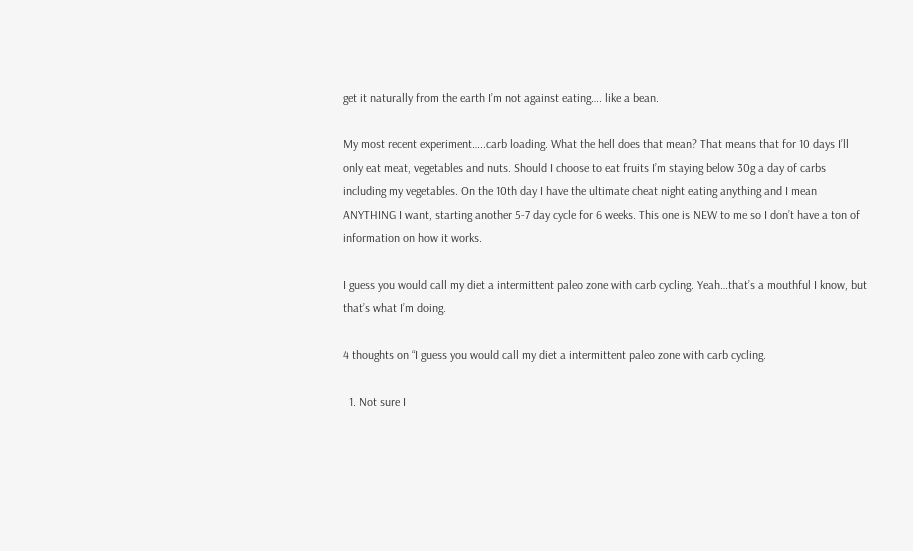get it naturally from the earth I’m not against eating…. like a bean.

My most recent experiment…..carb loading. What the hell does that mean? That means that for 10 days I’ll only eat meat, vegetables and nuts. Should I choose to eat fruits I’m staying below 30g a day of carbs including my vegetables. On the 10th day I have the ultimate cheat night eating anything and I mean ANYTHING I want, starting another 5-7 day cycle for 6 weeks. This one is NEW to me so I don’t have a ton of information on how it works.

I guess you would call my diet a intermittent paleo zone with carb cycling. Yeah…that’s a mouthful I know, but that’s what I’m doing.

4 thoughts on “I guess you would call my diet a intermittent paleo zone with carb cycling.

  1. Not sure I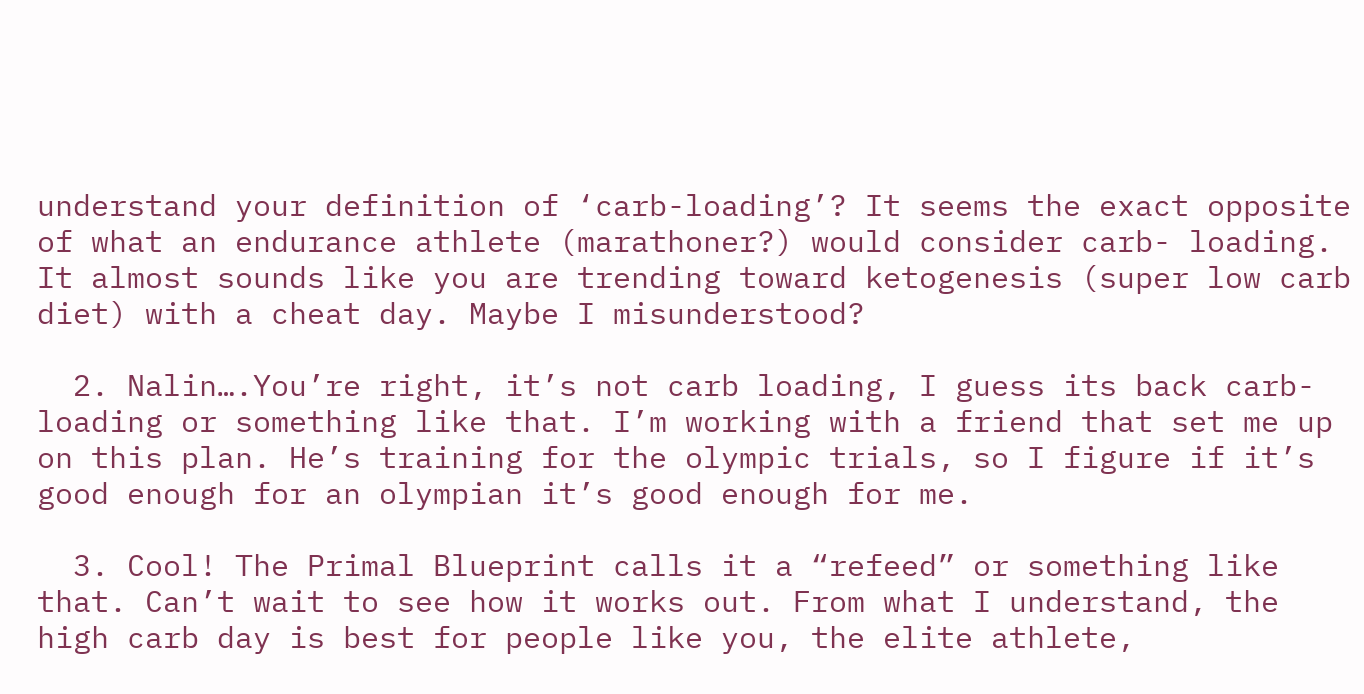understand your definition of ‘carb-loading’? It seems the exact opposite of what an endurance athlete (marathoner?) would consider carb- loading. It almost sounds like you are trending toward ketogenesis (super low carb diet) with a cheat day. Maybe I misunderstood?

  2. Nalin….You’re right, it’s not carb loading, I guess its back carb-loading or something like that. I’m working with a friend that set me up on this plan. He’s training for the olympic trials, so I figure if it’s good enough for an olympian it’s good enough for me.

  3. Cool! The Primal Blueprint calls it a “refeed” or something like that. Can’t wait to see how it works out. From what I understand, the high carb day is best for people like you, the elite athlete,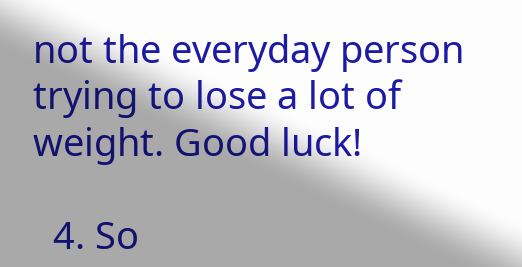not the everyday person trying to lose a lot of weight. Good luck!

  4. So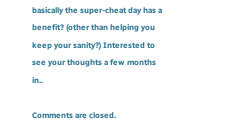basically the super-cheat day has a benefit? (other than helping you keep your sanity?) Interested to see your thoughts a few months in..

Comments are closed.